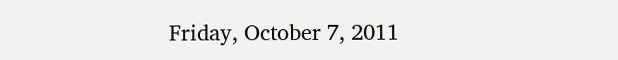Friday, October 7, 2011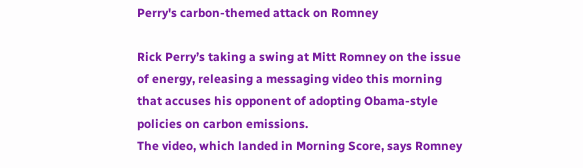Perry's carbon-themed attack on Romney

Rick Perry’s taking a swing at Mitt Romney on the issue of energy, releasing a messaging video this morning that accuses his opponent of adopting Obama-style policies on carbon emissions.
The video, which landed in Morning Score, says Romney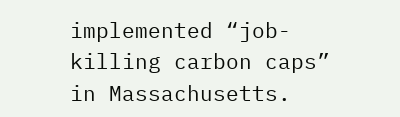implemented “job-killing carbon caps” in Massachusetts.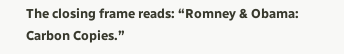The closing frame reads: “Romney & Obama: Carbon Copies.”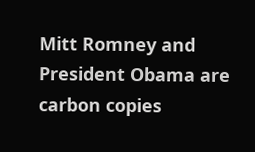Mitt Romney and President Obama are carbon copies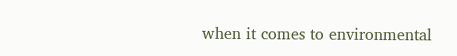when it comes to environmental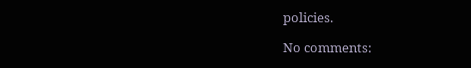policies.

No comments: